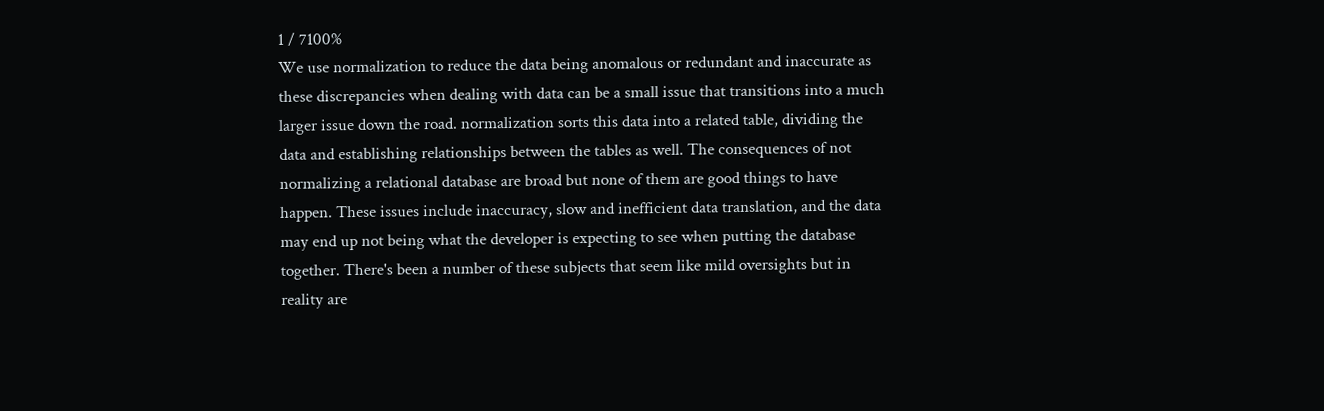1 / 7100%
We use normalization to reduce the data being anomalous or redundant and inaccurate as
these discrepancies when dealing with data can be a small issue that transitions into a much
larger issue down the road. normalization sorts this data into a related table, dividing the
data and establishing relationships between the tables as well. The consequences of not
normalizing a relational database are broad but none of them are good things to have
happen. These issues include inaccuracy, slow and inefficient data translation, and the data
may end up not being what the developer is expecting to see when putting the database
together. There's been a number of these subjects that seem like mild oversights but in
reality are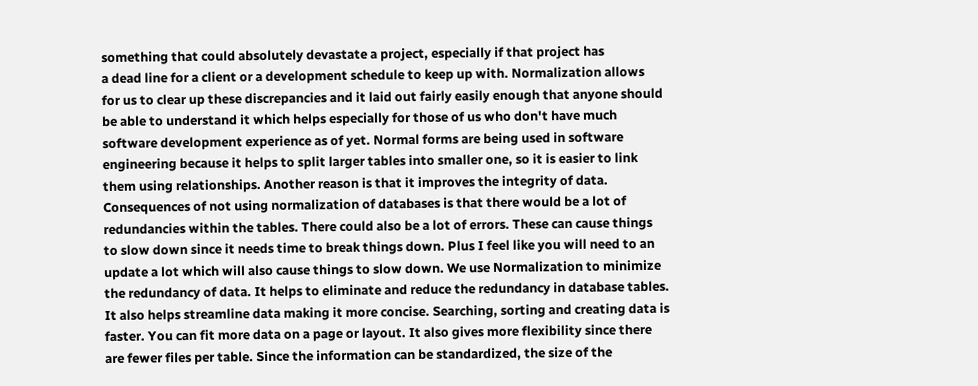something that could absolutely devastate a project, especially if that project has
a dead line for a client or a development schedule to keep up with. Normalization allows
for us to clear up these discrepancies and it laid out fairly easily enough that anyone should
be able to understand it which helps especially for those of us who don't have much
software development experience as of yet. Normal forms are being used in software
engineering because it helps to split larger tables into smaller one, so it is easier to link
them using relationships. Another reason is that it improves the integrity of data.
Consequences of not using normalization of databases is that there would be a lot of
redundancies within the tables. There could also be a lot of errors. These can cause things
to slow down since it needs time to break things down. Plus I feel like you will need to an
update a lot which will also cause things to slow down. We use Normalization to minimize
the redundancy of data. It helps to eliminate and reduce the redundancy in database tables.
It also helps streamline data making it more concise. Searching, sorting and creating data is
faster. You can fit more data on a page or layout. It also gives more flexibility since there
are fewer files per table. Since the information can be standardized, the size of the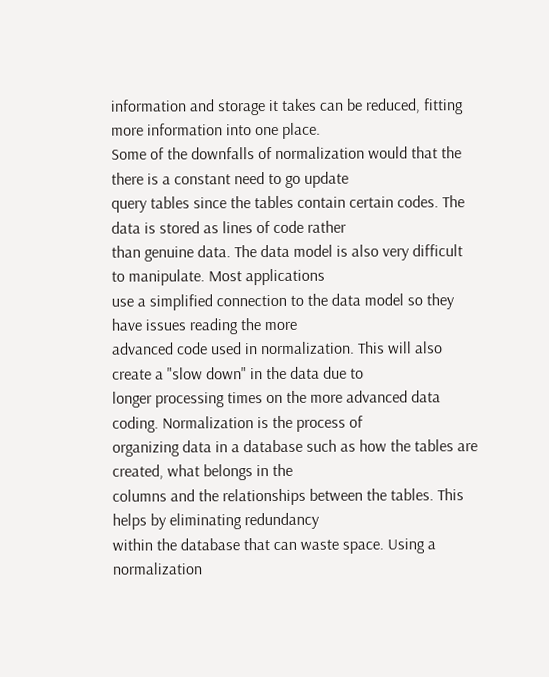information and storage it takes can be reduced, fitting more information into one place.
Some of the downfalls of normalization would that the there is a constant need to go update
query tables since the tables contain certain codes. The data is stored as lines of code rather
than genuine data. The data model is also very difficult to manipulate. Most applications
use a simplified connection to the data model so they have issues reading the more
advanced code used in normalization. This will also create a "slow down" in the data due to
longer processing times on the more advanced data coding. Normalization is the process of
organizing data in a database such as how the tables are created, what belongs in the
columns and the relationships between the tables. This helps by eliminating redundancy
within the database that can waste space. Using a normalization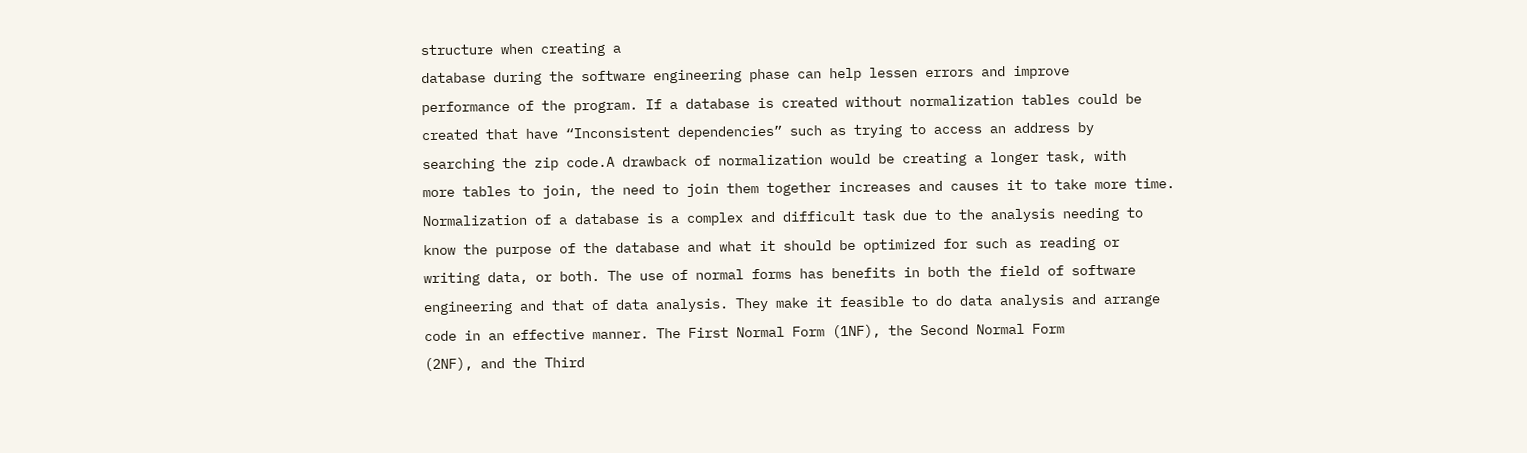structure when creating a
database during the software engineering phase can help lessen errors and improve
performance of the program. If a database is created without normalization tables could be
created that have “Inconsistent dependencies” such as trying to access an address by
searching the zip code.A drawback of normalization would be creating a longer task, with
more tables to join, the need to join them together increases and causes it to take more time.
Normalization of a database is a complex and difficult task due to the analysis needing to
know the purpose of the database and what it should be optimized for such as reading or
writing data, or both. The use of normal forms has benefits in both the field of software
engineering and that of data analysis. They make it feasible to do data analysis and arrange
code in an effective manner. The First Normal Form (1NF), the Second Normal Form
(2NF), and the Third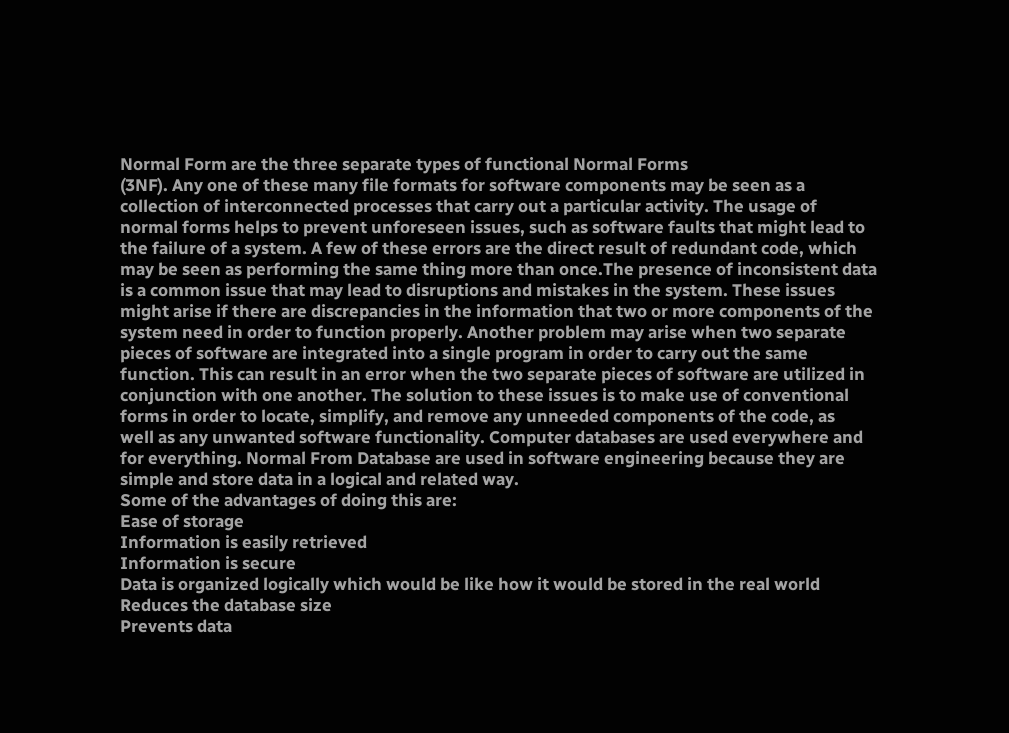Normal Form are the three separate types of functional Normal Forms
(3NF). Any one of these many file formats for software components may be seen as a
collection of interconnected processes that carry out a particular activity. The usage of
normal forms helps to prevent unforeseen issues, such as software faults that might lead to
the failure of a system. A few of these errors are the direct result of redundant code, which
may be seen as performing the same thing more than once.The presence of inconsistent data
is a common issue that may lead to disruptions and mistakes in the system. These issues
might arise if there are discrepancies in the information that two or more components of the
system need in order to function properly. Another problem may arise when two separate
pieces of software are integrated into a single program in order to carry out the same
function. This can result in an error when the two separate pieces of software are utilized in
conjunction with one another. The solution to these issues is to make use of conventional
forms in order to locate, simplify, and remove any unneeded components of the code, as
well as any unwanted software functionality. Computer databases are used everywhere and
for everything. Normal From Database are used in software engineering because they are
simple and store data in a logical and related way.
Some of the advantages of doing this are:
Ease of storage
Information is easily retrieved
Information is secure
Data is organized logically which would be like how it would be stored in the real world
Reduces the database size
Prevents data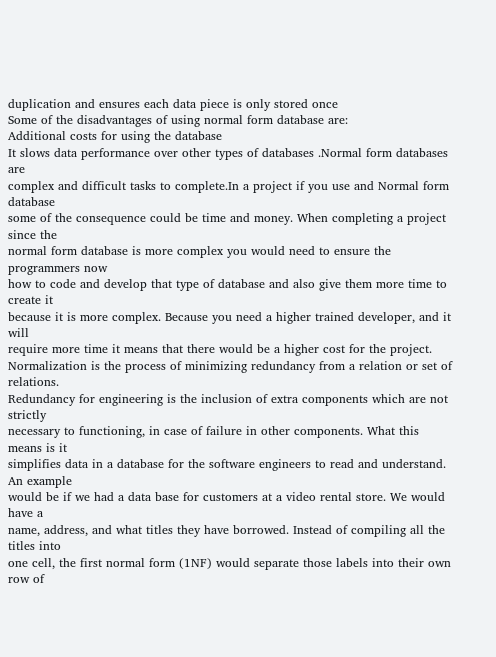duplication and ensures each data piece is only stored once
Some of the disadvantages of using normal form database are:
Additional costs for using the database
It slows data performance over other types of databases .Normal form databases are
complex and difficult tasks to complete.In a project if you use and Normal form database
some of the consequence could be time and money. When completing a project since the
normal form database is more complex you would need to ensure the programmers now
how to code and develop that type of database and also give them more time to create it
because it is more complex. Because you need a higher trained developer, and it will
require more time it means that there would be a higher cost for the project.
Normalization is the process of minimizing redundancy from a relation or set of relations.
Redundancy for engineering is the inclusion of extra components which are not strictly
necessary to functioning, in case of failure in other components. What this means is it
simplifies data in a database for the software engineers to read and understand. An example
would be if we had a data base for customers at a video rental store. We would have a
name, address, and what titles they have borrowed. Instead of compiling all the titles into
one cell, the first normal form (1NF) would separate those labels into their own row of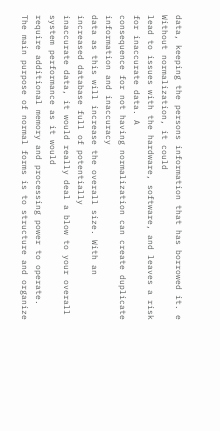data, keeping the persons information that has borrowed it. e Without normalization, it could
lead to issues with the hardware, software, and leaves a risk for inaccurate data. A
consequence for not having normalization can create duplicate information and inaccuracy
data as this will increase the overall size. With an increased database full of potentially
inaccurate data, it would really deal a blow to your overall system performance as it would
require additional memory and processing power to operate.
The main purpose of normal forms is to structure and organize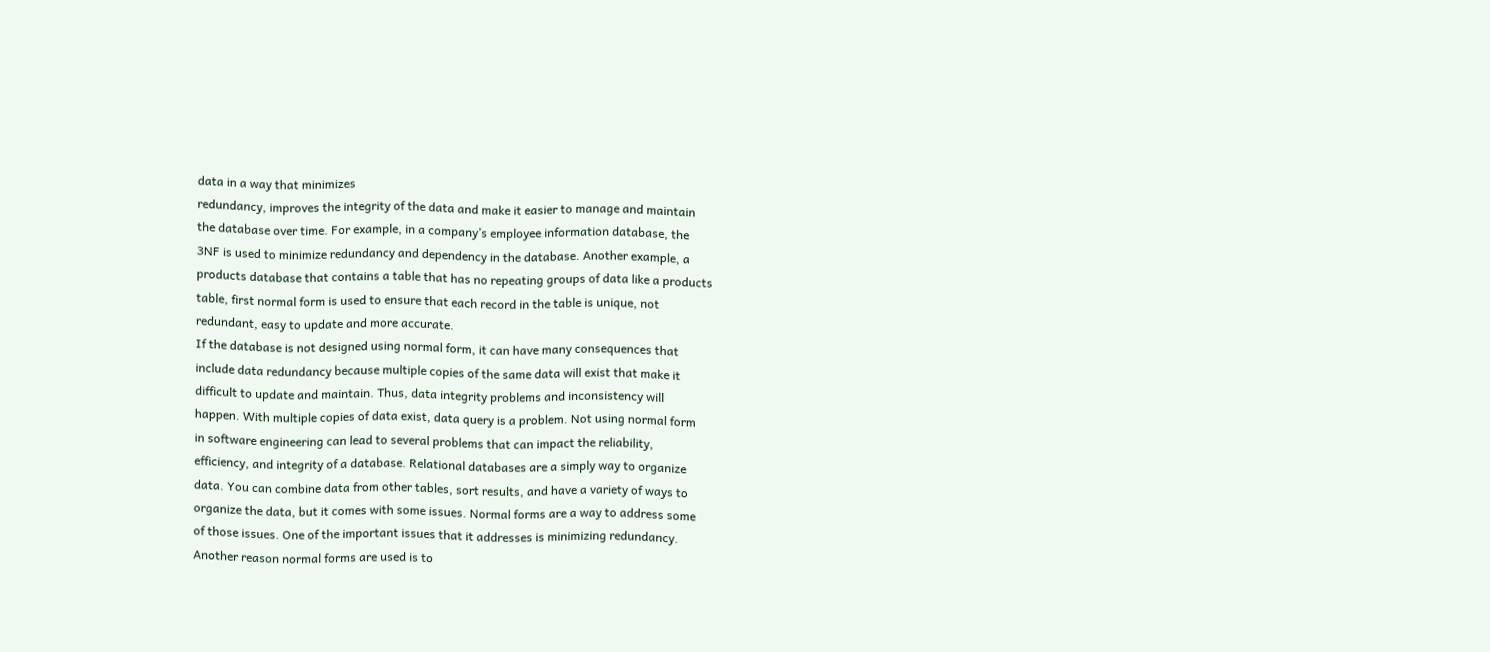data in a way that minimizes
redundancy, improves the integrity of the data and make it easier to manage and maintain
the database over time. For example, in a company’s employee information database, the
3NF is used to minimize redundancy and dependency in the database. Another example, a
products database that contains a table that has no repeating groups of data like a products
table, first normal form is used to ensure that each record in the table is unique, not
redundant, easy to update and more accurate.
If the database is not designed using normal form, it can have many consequences that
include data redundancy because multiple copies of the same data will exist that make it
difficult to update and maintain. Thus, data integrity problems and inconsistency will
happen. With multiple copies of data exist, data query is a problem. Not using normal form
in software engineering can lead to several problems that can impact the reliability,
efficiency, and integrity of a database. Relational databases are a simply way to organize
data. You can combine data from other tables, sort results, and have a variety of ways to
organize the data, but it comes with some issues. Normal forms are a way to address some
of those issues. One of the important issues that it addresses is minimizing redundancy.
Another reason normal forms are used is to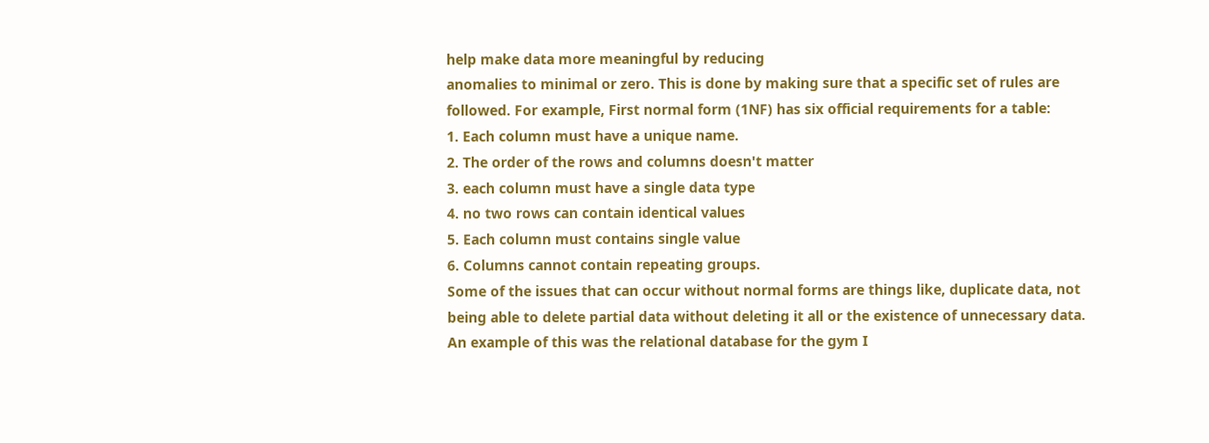help make data more meaningful by reducing
anomalies to minimal or zero. This is done by making sure that a specific set of rules are
followed. For example, First normal form (1NF) has six official requirements for a table:
1. Each column must have a unique name.
2. The order of the rows and columns doesn't matter
3. each column must have a single data type
4. no two rows can contain identical values
5. Each column must contains single value
6. Columns cannot contain repeating groups.
Some of the issues that can occur without normal forms are things like, duplicate data, not
being able to delete partial data without deleting it all or the existence of unnecessary data.
An example of this was the relational database for the gym I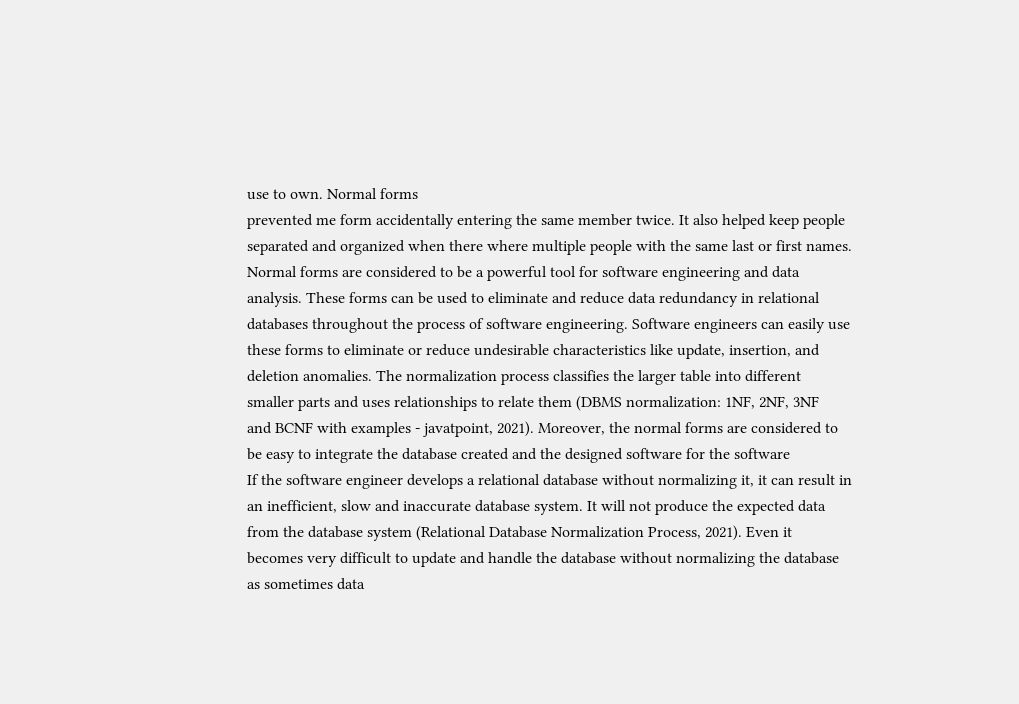use to own. Normal forms
prevented me form accidentally entering the same member twice. It also helped keep people
separated and organized when there where multiple people with the same last or first names.
Normal forms are considered to be a powerful tool for software engineering and data
analysis. These forms can be used to eliminate and reduce data redundancy in relational
databases throughout the process of software engineering. Software engineers can easily use
these forms to eliminate or reduce undesirable characteristics like update, insertion, and
deletion anomalies. The normalization process classifies the larger table into different
smaller parts and uses relationships to relate them (DBMS normalization: 1NF, 2NF, 3NF
and BCNF with examples - javatpoint, 2021). Moreover, the normal forms are considered to
be easy to integrate the database created and the designed software for the software
If the software engineer develops a relational database without normalizing it, it can result in
an inefficient, slow and inaccurate database system. It will not produce the expected data
from the database system (Relational Database Normalization Process, 2021). Even it
becomes very difficult to update and handle the database without normalizing the database
as sometimes data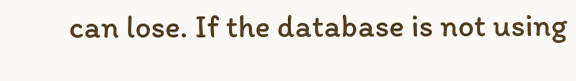can lose. If the database is not using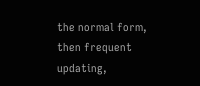the normal form, then frequent
updating,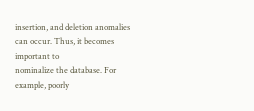insertion, and deletion anomalies can occur. Thus, it becomes important to
nominalize the database. For example, poorly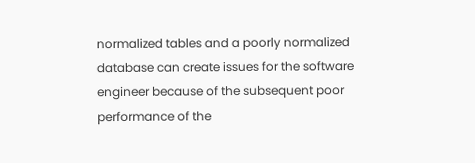normalized tables and a poorly normalized
database can create issues for the software engineer because of the subsequent poor
performance of the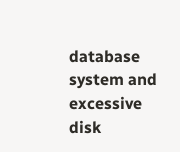database system and excessive disk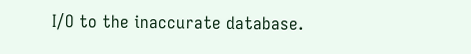I/O to the inaccurate database.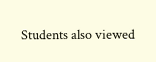Students also viewed